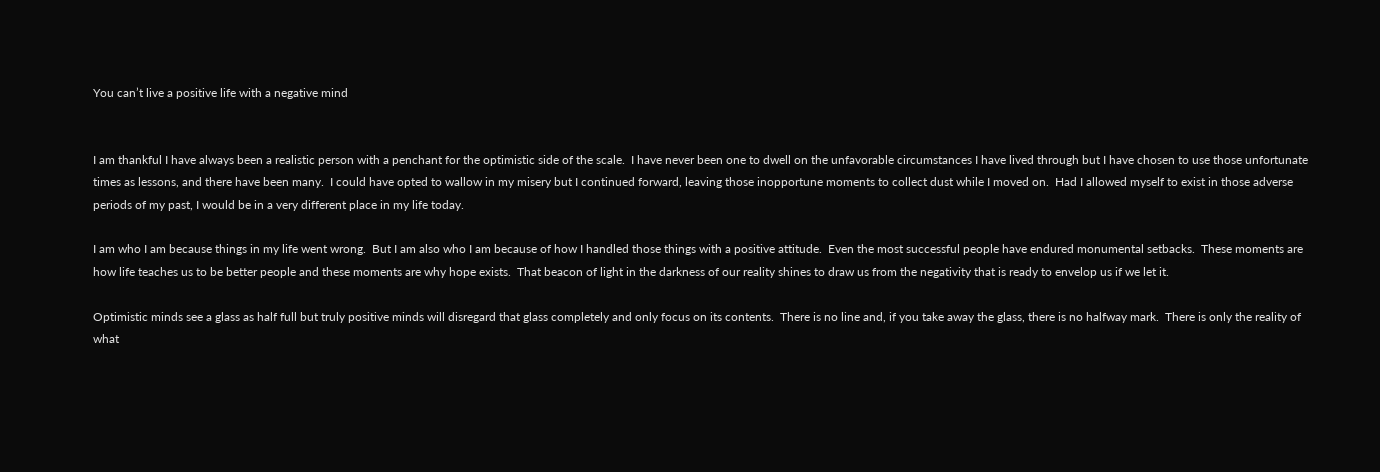You can’t live a positive life with a negative mind


I am thankful I have always been a realistic person with a penchant for the optimistic side of the scale.  I have never been one to dwell on the unfavorable circumstances I have lived through but I have chosen to use those unfortunate times as lessons, and there have been many.  I could have opted to wallow in my misery but I continued forward, leaving those inopportune moments to collect dust while I moved on.  Had I allowed myself to exist in those adverse periods of my past, I would be in a very different place in my life today.

I am who I am because things in my life went wrong.  But I am also who I am because of how I handled those things with a positive attitude.  Even the most successful people have endured monumental setbacks.  These moments are how life teaches us to be better people and these moments are why hope exists.  That beacon of light in the darkness of our reality shines to draw us from the negativity that is ready to envelop us if we let it.

Optimistic minds see a glass as half full but truly positive minds will disregard that glass completely and only focus on its contents.  There is no line and, if you take away the glass, there is no halfway mark.  There is only the reality of what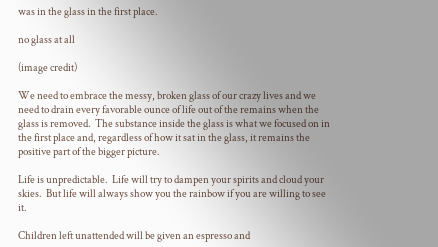was in the glass in the first place.

no glass at all

(image credit)

We need to embrace the messy, broken glass of our crazy lives and we need to drain every favorable ounce of life out of the remains when the glass is removed.  The substance inside the glass is what we focused on in the first place and, regardless of how it sat in the glass, it remains the positive part of the bigger picture.

Life is unpredictable.  Life will try to dampen your spirits and cloud your skies.  But life will always show you the rainbow if you are willing to see it.

Children left unattended will be given an espresso and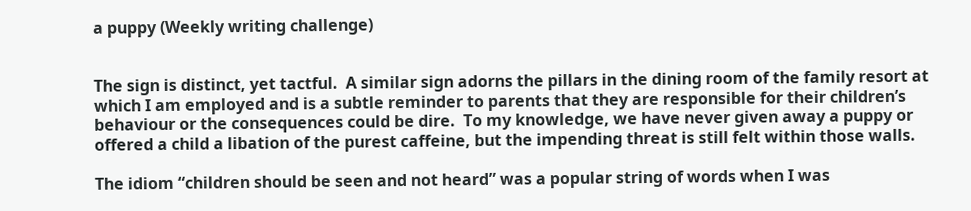a puppy (Weekly writing challenge)


The sign is distinct, yet tactful.  A similar sign adorns the pillars in the dining room of the family resort at which I am employed and is a subtle reminder to parents that they are responsible for their children’s behaviour or the consequences could be dire.  To my knowledge, we have never given away a puppy or offered a child a libation of the purest caffeine, but the impending threat is still felt within those walls.

The idiom “children should be seen and not heard” was a popular string of words when I was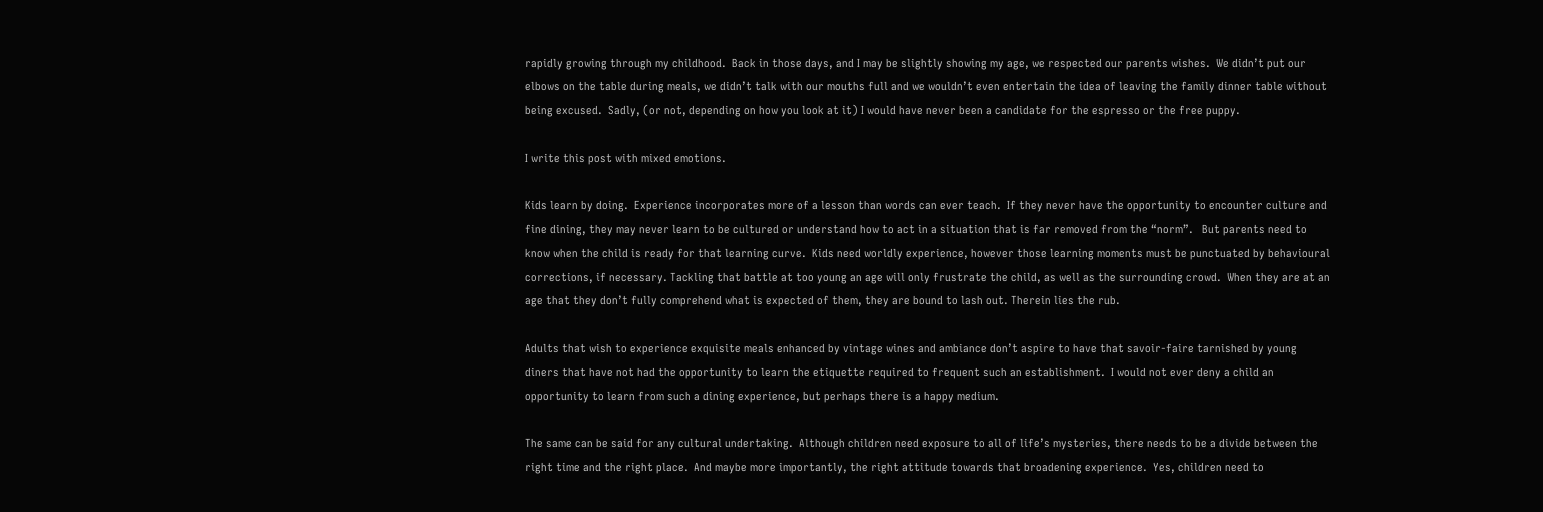rapidly growing through my childhood.  Back in those days, and I may be slightly showing my age, we respected our parents wishes.  We didn’t put our elbows on the table during meals, we didn’t talk with our mouths full and we wouldn’t even entertain the idea of leaving the family dinner table without being excused.  Sadly, (or not, depending on how you look at it) I would have never been a candidate for the espresso or the free puppy.

I write this post with mixed emotions.

Kids learn by doing.  Experience incorporates more of a lesson than words can ever teach.  If they never have the opportunity to encounter culture and fine dining, they may never learn to be cultured or understand how to act in a situation that is far removed from the “norm”.   But parents need to know when the child is ready for that learning curve.  Kids need worldly experience, however those learning moments must be punctuated by behavioural corrections, if necessary. Tackling that battle at too young an age will only frustrate the child, as well as the surrounding crowd.  When they are at an age that they don’t fully comprehend what is expected of them, they are bound to lash out. Therein lies the rub.

Adults that wish to experience exquisite meals enhanced by vintage wines and ambiance don’t aspire to have that savoir-faire tarnished by young diners that have not had the opportunity to learn the etiquette required to frequent such an establishment.  I would not ever deny a child an opportunity to learn from such a dining experience, but perhaps there is a happy medium.

The same can be said for any cultural undertaking.  Although children need exposure to all of life’s mysteries, there needs to be a divide between the right time and the right place.  And maybe more importantly, the right attitude towards that broadening experience.  Yes, children need to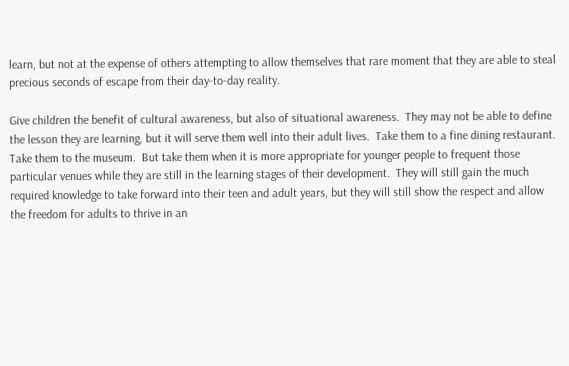learn, but not at the expense of others attempting to allow themselves that rare moment that they are able to steal precious seconds of escape from their day-to-day reality.

Give children the benefit of cultural awareness, but also of situational awareness.  They may not be able to define the lesson they are learning, but it will serve them well into their adult lives.  Take them to a fine dining restaurant.  Take them to the museum.  But take them when it is more appropriate for younger people to frequent those particular venues while they are still in the learning stages of their development.  They will still gain the much required knowledge to take forward into their teen and adult years, but they will still show the respect and allow the freedom for adults to thrive in an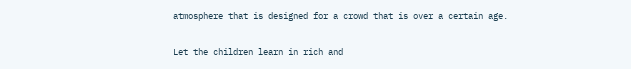atmosphere that is designed for a crowd that is over a certain age.

Let the children learn in rich and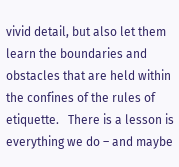vivid detail, but also let them learn the boundaries and obstacles that are held within the confines of the rules of etiquette.   There is a lesson is everything we do – and maybe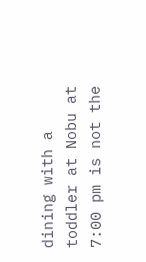dining with a toddler at Nobu at 7:00 pm is not the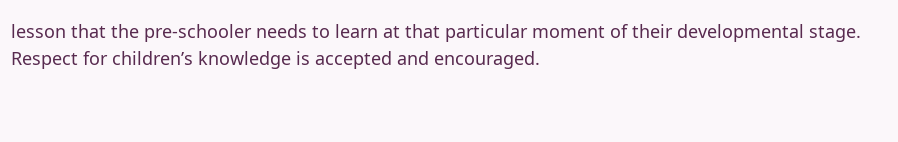lesson that the pre-schooler needs to learn at that particular moment of their developmental stage.   Respect for children’s knowledge is accepted and encouraged.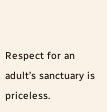Respect for an adult’s sanctuary is priceless.